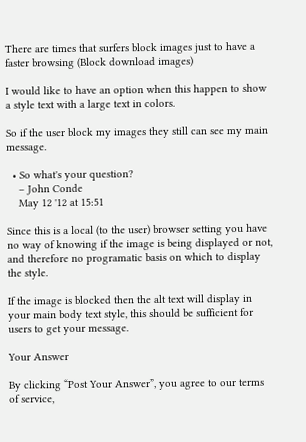There are times that surfers block images just to have a faster browsing (Block download images)

I would like to have an option when this happen to show a style text with a large text in colors.

So if the user block my images they still can see my main message.

  • So what's your question?
    – John Conde
    May 12 '12 at 15:51

Since this is a local (to the user) browser setting you have no way of knowing if the image is being displayed or not, and therefore no programatic basis on which to display the style.

If the image is blocked then the alt text will display in your main body text style, this should be sufficient for users to get your message.

Your Answer

By clicking “Post Your Answer”, you agree to our terms of service,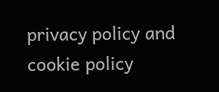privacy policy and cookie policy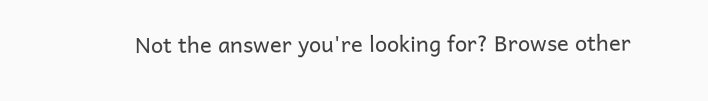Not the answer you're looking for? Browse other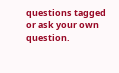questions tagged or ask your own question.